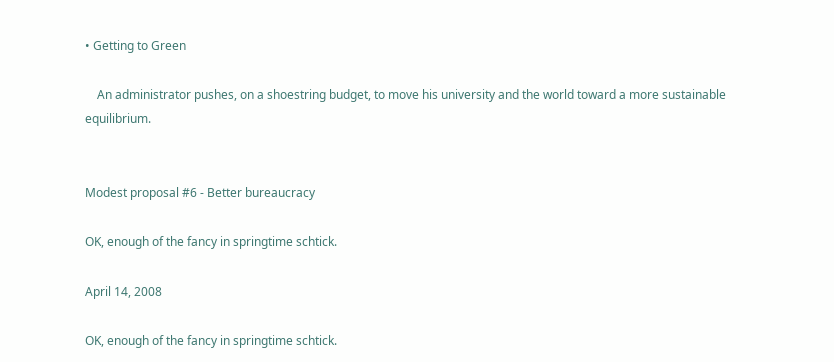• Getting to Green

    An administrator pushes, on a shoestring budget, to move his university and the world toward a more sustainable equilibrium.


Modest proposal #6 - Better bureaucracy

OK, enough of the fancy in springtime schtick.

April 14, 2008

OK, enough of the fancy in springtime schtick.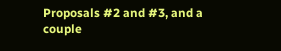Proposals #2 and #3, and a couple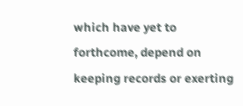which have yet to forthcome, depend on keeping records or exerting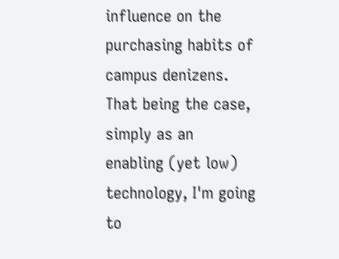influence on the purchasing habits of campus denizens. That being the case, simply as an enabling (yet low) technology, I'm going to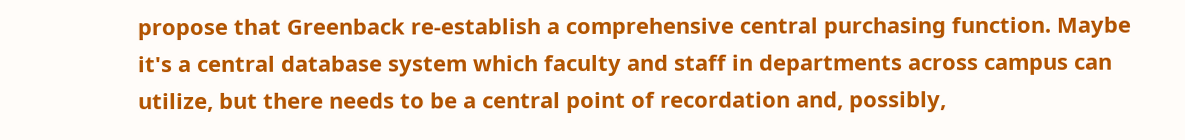propose that Greenback re-establish a comprehensive central purchasing function. Maybe it's a central database system which faculty and staff in departments across campus can utilize, but there needs to be a central point of recordation and, possibly,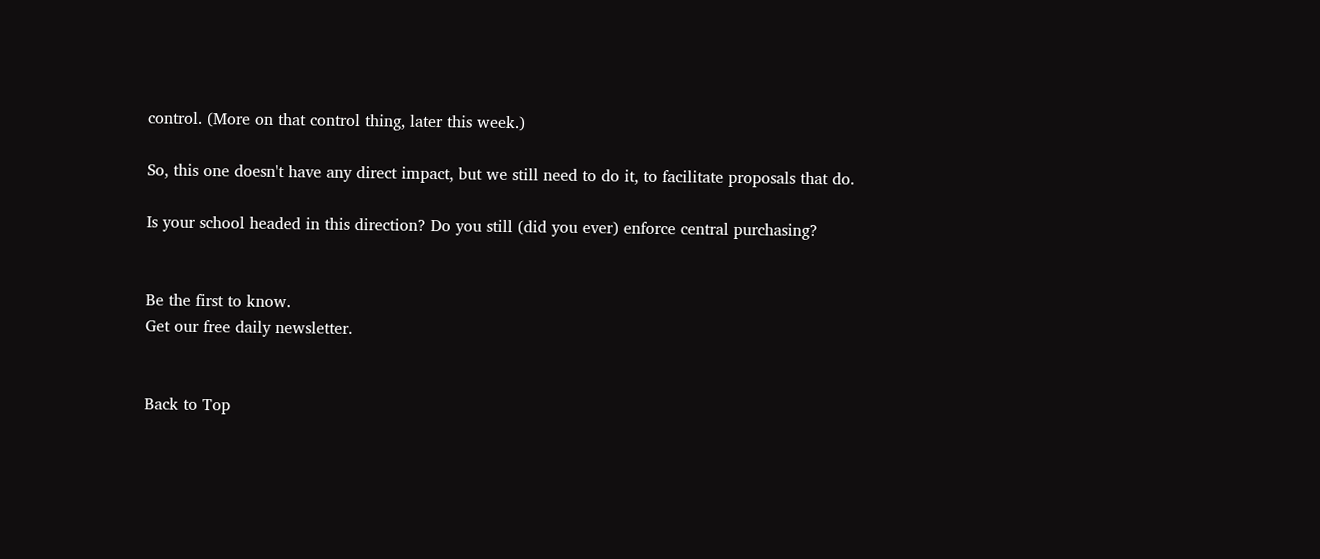control. (More on that control thing, later this week.)

So, this one doesn't have any direct impact, but we still need to do it, to facilitate proposals that do.

Is your school headed in this direction? Do you still (did you ever) enforce central purchasing?


Be the first to know.
Get our free daily newsletter.


Back to Top